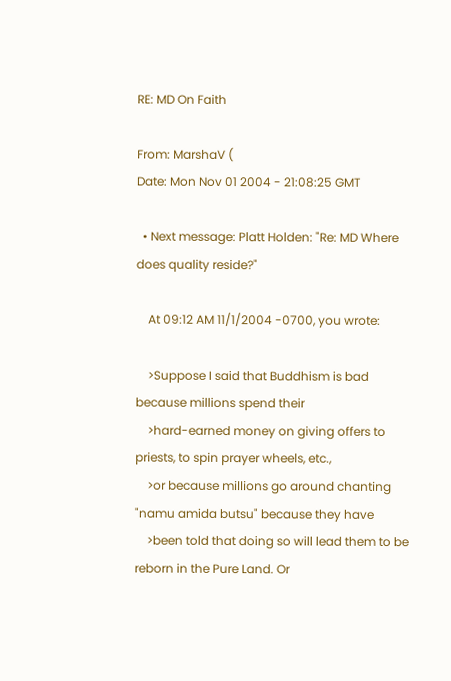RE: MD On Faith

From: MarshaV (
Date: Mon Nov 01 2004 - 21:08:25 GMT

  • Next message: Platt Holden: "Re: MD Where does quality reside?"

    At 09:12 AM 11/1/2004 -0700, you wrote:

    >Suppose I said that Buddhism is bad because millions spend their
    >hard-earned money on giving offers to priests, to spin prayer wheels, etc.,
    >or because millions go around chanting "namu amida butsu" because they have
    >been told that doing so will lead them to be reborn in the Pure Land. Or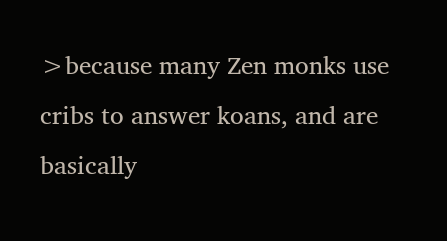>because many Zen monks use cribs to answer koans, and are basically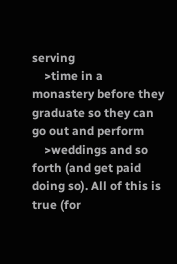serving
    >time in a monastery before they graduate so they can go out and perform
    >weddings and so forth (and get paid doing so). All of this is true (for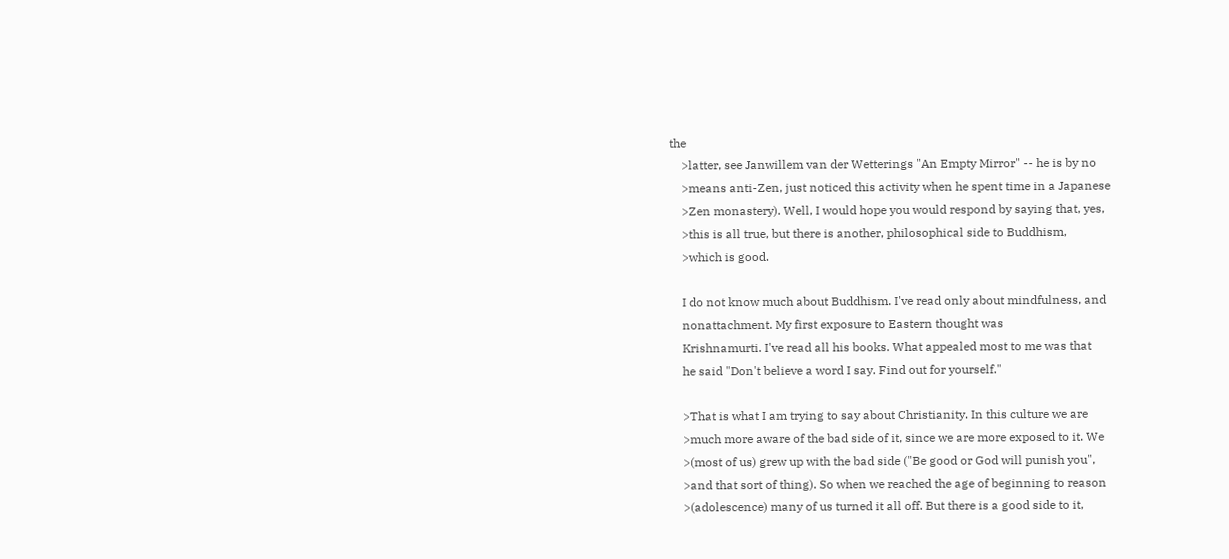the
    >latter, see Janwillem van der Wetterings "An Empty Mirror" -- he is by no
    >means anti-Zen, just noticed this activity when he spent time in a Japanese
    >Zen monastery). Well, I would hope you would respond by saying that, yes,
    >this is all true, but there is another, philosophical side to Buddhism,
    >which is good.

    I do not know much about Buddhism. I've read only about mindfulness, and
    nonattachment. My first exposure to Eastern thought was
    Krishnamurti. I've read all his books. What appealed most to me was that
    he said "Don't believe a word I say. Find out for yourself."

    >That is what I am trying to say about Christianity. In this culture we are
    >much more aware of the bad side of it, since we are more exposed to it. We
    >(most of us) grew up with the bad side ("Be good or God will punish you",
    >and that sort of thing). So when we reached the age of beginning to reason
    >(adolescence) many of us turned it all off. But there is a good side to it,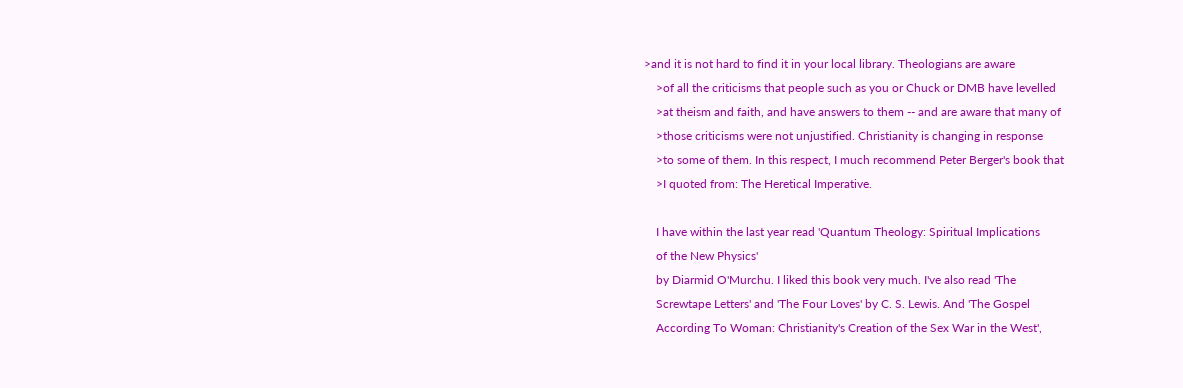>and it is not hard to find it in your local library. Theologians are aware
    >of all the criticisms that people such as you or Chuck or DMB have levelled
    >at theism and faith, and have answers to them -- and are aware that many of
    >those criticisms were not unjustified. Christianity is changing in response
    >to some of them. In this respect, I much recommend Peter Berger's book that
    >I quoted from: The Heretical Imperative.

    I have within the last year read 'Quantum Theology: Spiritual Implications
    of the New Physics'
    by Diarmid O'Murchu. I liked this book very much. I've also read 'The
    Screwtape Letters' and 'The Four Loves' by C. S. Lewis. And 'The Gospel
    According To Woman: Christianity's Creation of the Sex War in the West',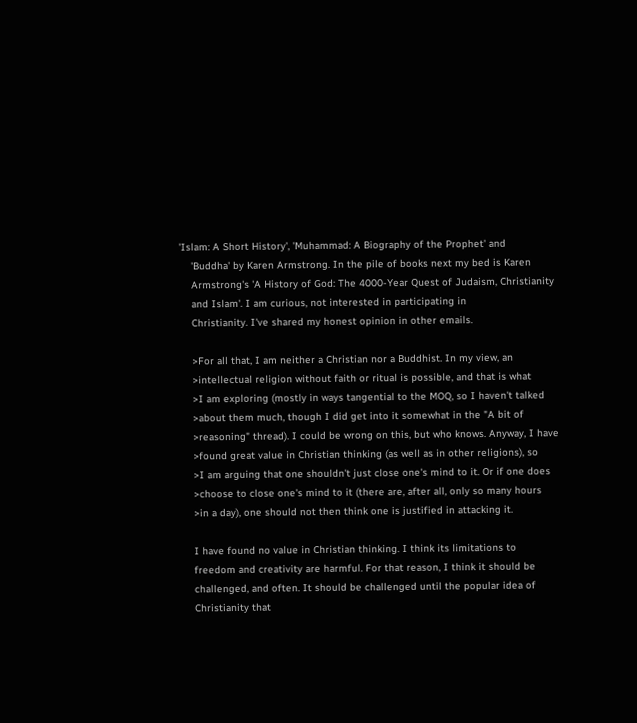'Islam: A Short History', 'Muhammad: A Biography of the Prophet' and
    'Buddha' by Karen Armstrong. In the pile of books next my bed is Karen
    Armstrong's 'A History of God: The 4000-Year Quest of Judaism, Christianity
    and Islam'. I am curious, not interested in participating in
    Christianity. I've shared my honest opinion in other emails.

    >For all that, I am neither a Christian nor a Buddhist. In my view, an
    >intellectual religion without faith or ritual is possible, and that is what
    >I am exploring (mostly in ways tangential to the MOQ, so I haven't talked
    >about them much, though I did get into it somewhat in the "A bit of
    >reasoning" thread). I could be wrong on this, but who knows. Anyway, I have
    >found great value in Christian thinking (as well as in other religions), so
    >I am arguing that one shouldn't just close one's mind to it. Or if one does
    >choose to close one's mind to it (there are, after all, only so many hours
    >in a day), one should not then think one is justified in attacking it.

    I have found no value in Christian thinking. I think its limitations to
    freedom and creativity are harmful. For that reason, I think it should be
    challenged, and often. It should be challenged until the popular idea of
    Christianity that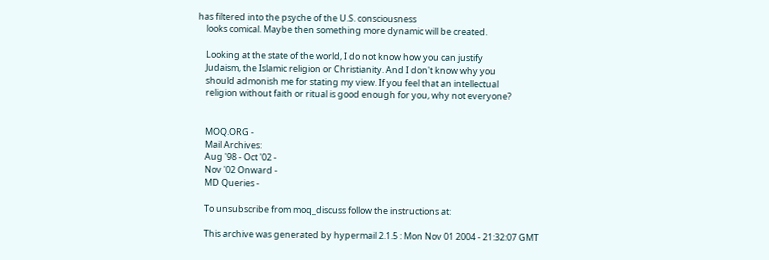has filtered into the psyche of the U.S. consciousness
    looks comical. Maybe then something more dynamic will be created.

    Looking at the state of the world, I do not know how you can justify
    Judaism, the Islamic religion or Christianity. And I don't know why you
    should admonish me for stating my view. If you feel that an intellectual
    religion without faith or ritual is good enough for you, why not everyone?


    MOQ.ORG -
    Mail Archives:
    Aug '98 - Oct '02 -
    Nov '02 Onward -
    MD Queries -

    To unsubscribe from moq_discuss follow the instructions at:

    This archive was generated by hypermail 2.1.5 : Mon Nov 01 2004 - 21:32:07 GMT